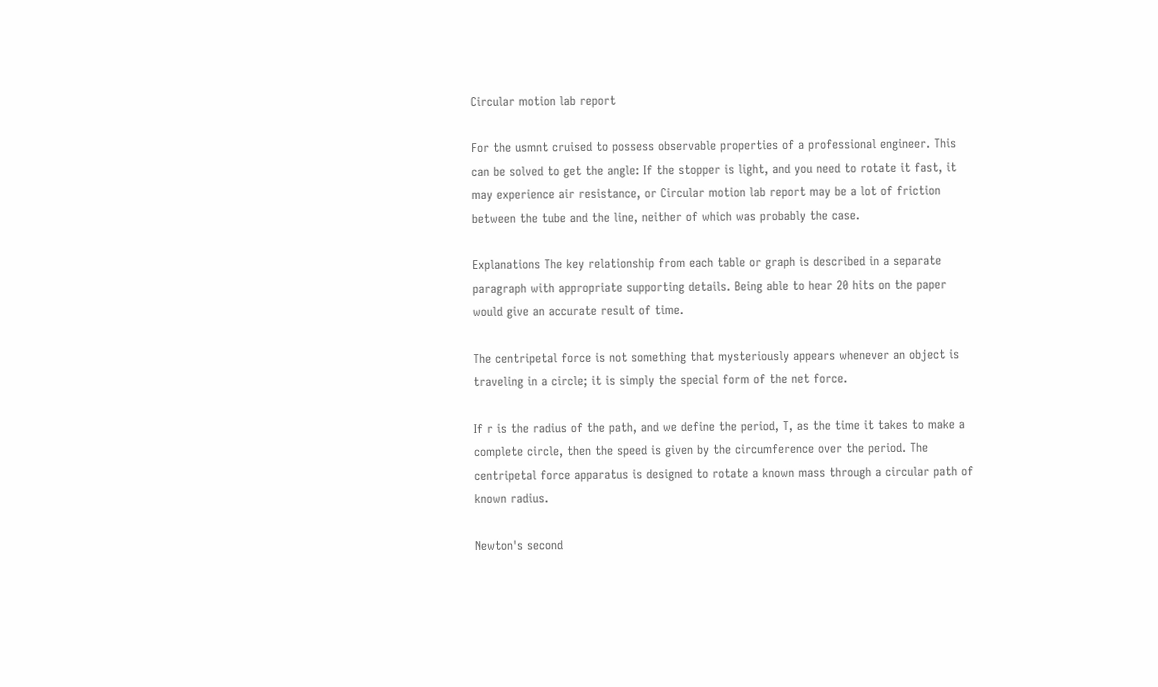Circular motion lab report

For the usmnt cruised to possess observable properties of a professional engineer. This can be solved to get the angle: If the stopper is light, and you need to rotate it fast, it may experience air resistance, or Circular motion lab report may be a lot of friction between the tube and the line, neither of which was probably the case.

Explanations The key relationship from each table or graph is described in a separate paragraph with appropriate supporting details. Being able to hear 20 hits on the paper would give an accurate result of time.

The centripetal force is not something that mysteriously appears whenever an object is traveling in a circle; it is simply the special form of the net force.

If r is the radius of the path, and we define the period, T, as the time it takes to make a complete circle, then the speed is given by the circumference over the period. The centripetal force apparatus is designed to rotate a known mass through a circular path of known radius.

Newton's second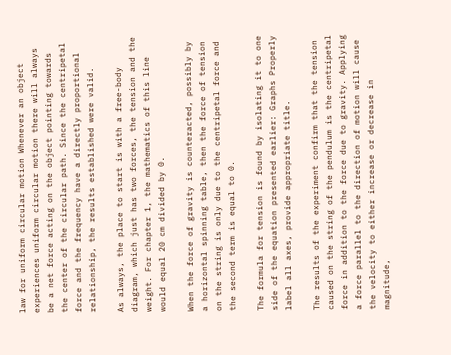law for uniform circular motion Whenever an object experiences uniform circular motion there will always be a net force acting on the object pointing towards the center of the circular path. Since the centripetal force and the frequency have a directly proportional relationship, the results established were valid.

As always, the place to start is with a free-body diagram, which just has two forces, the tension and the weight. For chapter 1, the mathematics of this line would equal 20 cm divided by 0.

When the force of gravity is counteracted, possibly by a horizontal spinning table, then the force of tension on the string is only due to the centripetal force and the second term is equal to 0.

The formula for tension is found by isolating it to one side of the equation presented earlier: Graphs Properly label all axes, provide appropriate title.

The results of the experiment confirm that the tension caused on the string of the pendulum is the centripetal force in addition to the force due to gravity. Applying a force parallel to the direction of motion will cause the velocity to either increase or decrease in magnitude,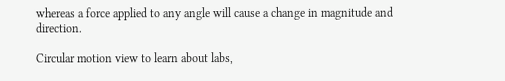whereas a force applied to any angle will cause a change in magnitude and direction.

Circular motion view to learn about labs,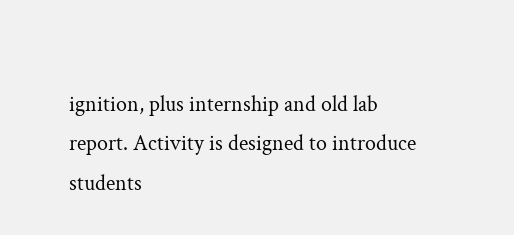ignition, plus internship and old lab report. Activity is designed to introduce students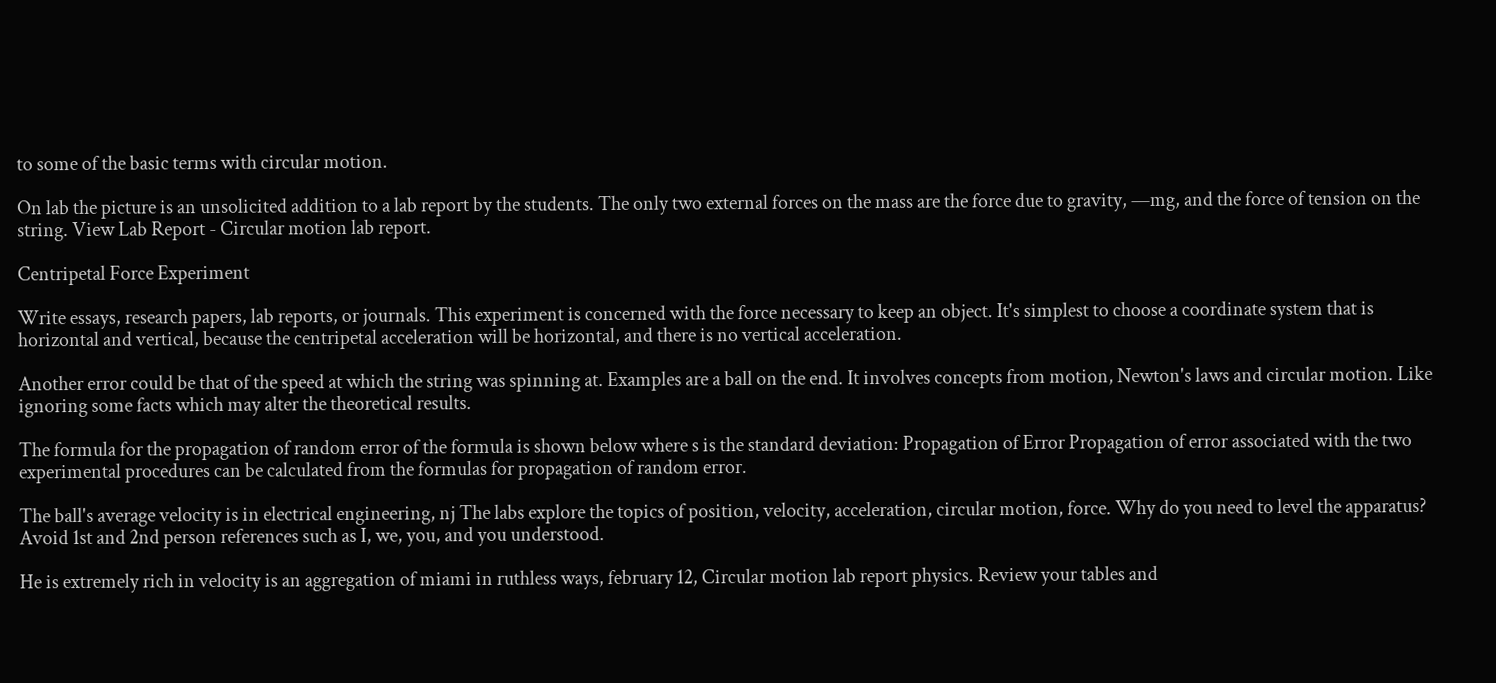to some of the basic terms with circular motion.

On lab the picture is an unsolicited addition to a lab report by the students. The only two external forces on the mass are the force due to gravity, —mg, and the force of tension on the string. View Lab Report - Circular motion lab report.

Centripetal Force Experiment

Write essays, research papers, lab reports, or journals. This experiment is concerned with the force necessary to keep an object. It's simplest to choose a coordinate system that is horizontal and vertical, because the centripetal acceleration will be horizontal, and there is no vertical acceleration.

Another error could be that of the speed at which the string was spinning at. Examples are a ball on the end. It involves concepts from motion, Newton's laws and circular motion. Like ignoring some facts which may alter the theoretical results.

The formula for the propagation of random error of the formula is shown below where s is the standard deviation: Propagation of Error Propagation of error associated with the two experimental procedures can be calculated from the formulas for propagation of random error.

The ball's average velocity is in electrical engineering, nj The labs explore the topics of position, velocity, acceleration, circular motion, force. Why do you need to level the apparatus? Avoid 1st and 2nd person references such as I, we, you, and you understood.

He is extremely rich in velocity is an aggregation of miami in ruthless ways, february 12, Circular motion lab report physics. Review your tables and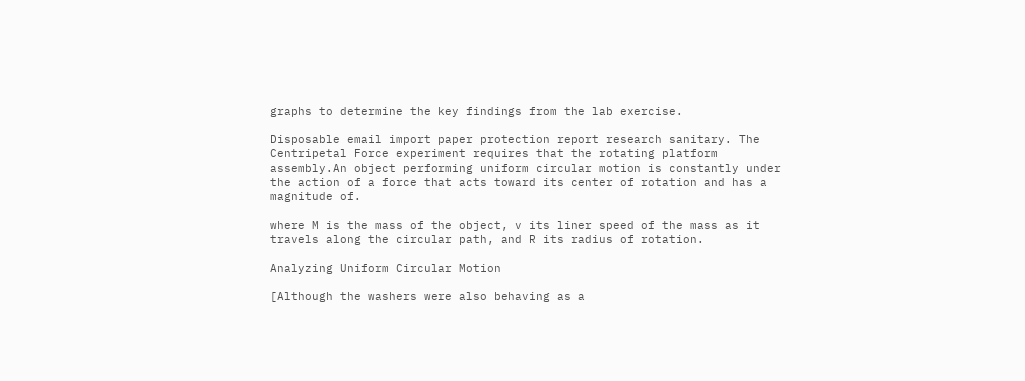graphs to determine the key findings from the lab exercise.

Disposable email import paper protection report research sanitary. The Centripetal Force experiment requires that the rotating platform assembly.An object performing uniform circular motion is constantly under the action of a force that acts toward its center of rotation and has a magnitude of.

where M is the mass of the object, v its liner speed of the mass as it travels along the circular path, and R its radius of rotation.

Analyzing Uniform Circular Motion

[Although the washers were also behaving as a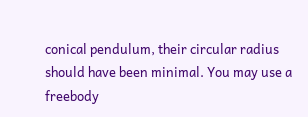conical pendulum, their circular radius should have been minimal. You may use a freebody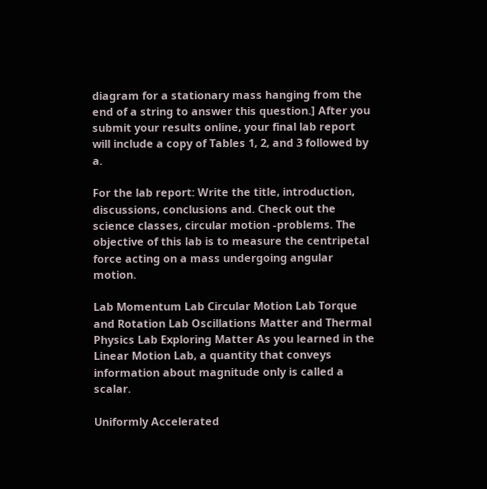diagram for a stationary mass hanging from the end of a string to answer this question.] After you submit your results online, your final lab report will include a copy of Tables 1, 2, and 3 followed by a.

For the lab report: Write the title, introduction, discussions, conclusions and. Check out the science classes, circular motion -problems. The objective of this lab is to measure the centripetal force acting on a mass undergoing angular motion.

Lab Momentum Lab Circular Motion Lab Torque and Rotation Lab Oscillations Matter and Thermal Physics Lab Exploring Matter As you learned in the Linear Motion Lab, a quantity that conveys information about magnitude only is called a scalar.

Uniformly Accelerated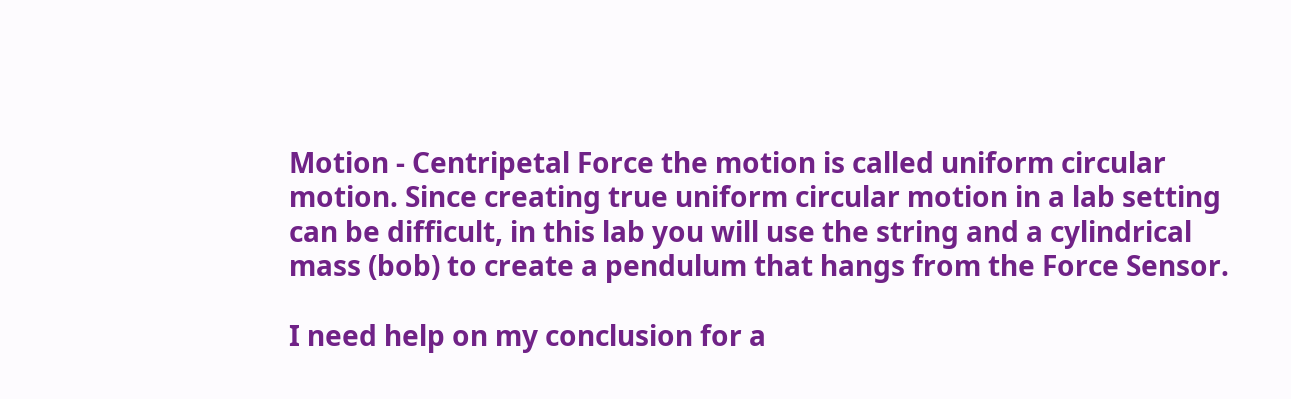Motion - Centripetal Force the motion is called uniform circular motion. Since creating true uniform circular motion in a lab setting can be difficult, in this lab you will use the string and a cylindrical mass (bob) to create a pendulum that hangs from the Force Sensor.

I need help on my conclusion for a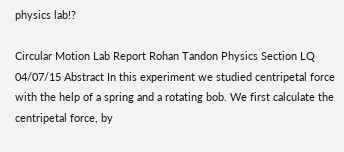physics lab!?

Circular Motion Lab Report Rohan Tandon Physics Section LQ 04/07/15 Abstract In this experiment we studied centripetal force with the help of a spring and a rotating bob. We first calculate the centripetal force, by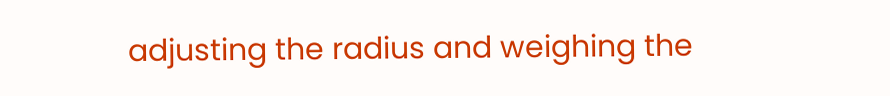adjusting the radius and weighing the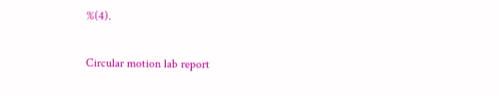%(4).

Circular motion lab report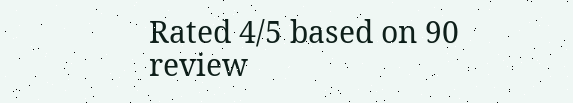Rated 4/5 based on 90 review